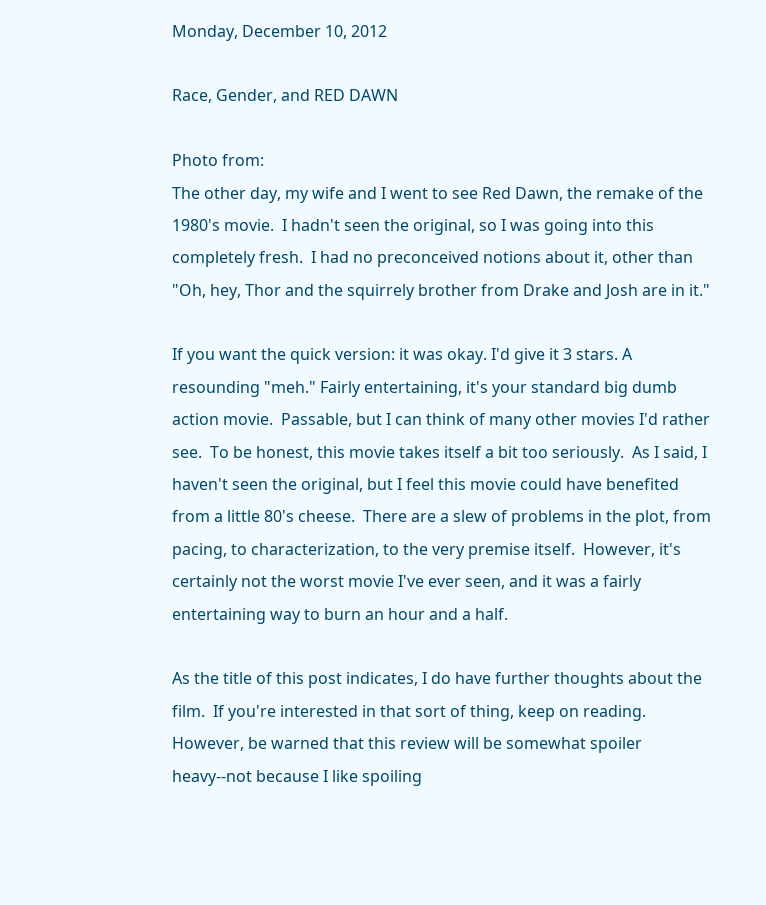Monday, December 10, 2012

Race, Gender, and RED DAWN

Photo from:
The other day, my wife and I went to see Red Dawn, the remake of the 1980's movie.  I hadn't seen the original, so I was going into this completely fresh.  I had no preconceived notions about it, other than "Oh, hey, Thor and the squirrely brother from Drake and Josh are in it."

If you want the quick version: it was okay. I'd give it 3 stars. A resounding "meh." Fairly entertaining, it's your standard big dumb action movie.  Passable, but I can think of many other movies I'd rather see.  To be honest, this movie takes itself a bit too seriously.  As I said, I haven't seen the original, but I feel this movie could have benefited from a little 80's cheese.  There are a slew of problems in the plot, from pacing, to characterization, to the very premise itself.  However, it's certainly not the worst movie I've ever seen, and it was a fairly entertaining way to burn an hour and a half.

As the title of this post indicates, I do have further thoughts about the film.  If you're interested in that sort of thing, keep on reading.  However, be warned that this review will be somewhat spoiler heavy--not because I like spoiling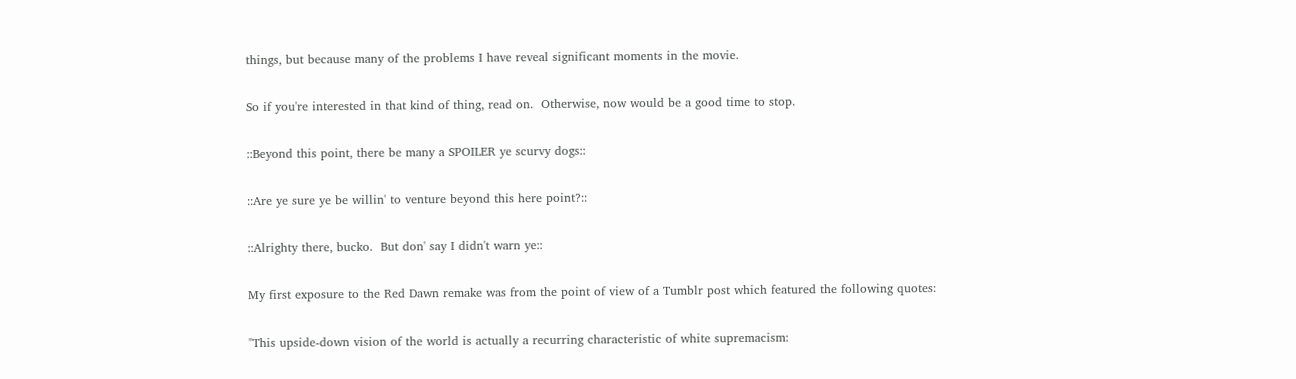things, but because many of the problems I have reveal significant moments in the movie.

So if you're interested in that kind of thing, read on.  Otherwise, now would be a good time to stop.

::Beyond this point, there be many a SPOILER ye scurvy dogs::

::Are ye sure ye be willin' to venture beyond this here point?::

::Alrighty there, bucko.  But don' say I didn't warn ye::

My first exposure to the Red Dawn remake was from the point of view of a Tumblr post which featured the following quotes:

"This upside-down vision of the world is actually a recurring characteristic of white supremacism: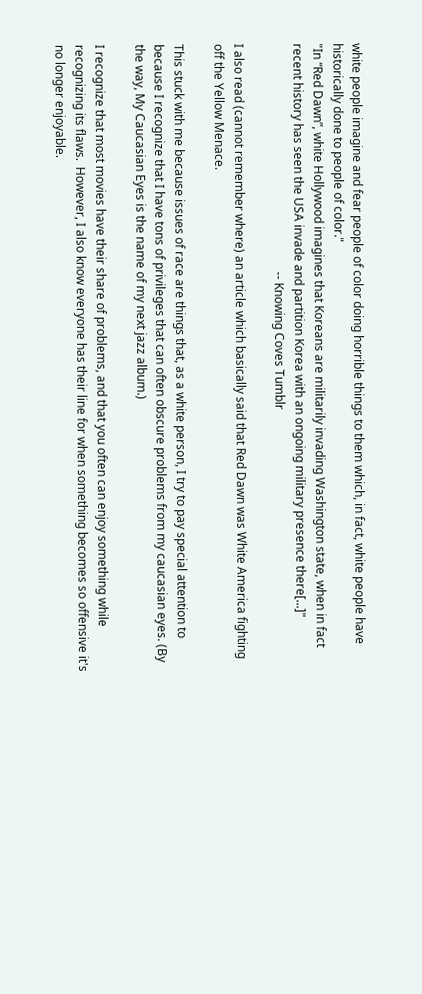white people imagine and fear people of color doing horrible things to them which, in fact, white people have historically done to people of color."
"In “Red Dawn”, white Hollywood imagines that Koreans are militarily invading Washington state, when in fact recent history has seen the USA invade and partition Korea with an ongoing military presence there[...]"
                                                                            -- Knowing Coves Tumblr

I also read (cannot remember where) an article which basically said that Red Dawn was White America fighting off the Yellow Menace.

This stuck with me because issues of race are things that, as a white person, I try to pay special attention to because I recognize that I have tons of privileges that can often obscure problems from my caucasian eyes. (By the way, My Caucasian Eyes is the name of my next jazz album.)

I recognize that most movies have their share of problems, and that you often can enjoy something while recognizing its flaws.  However, I also know everyone has their line for when something becomes so offensive it's no longer enjoyable.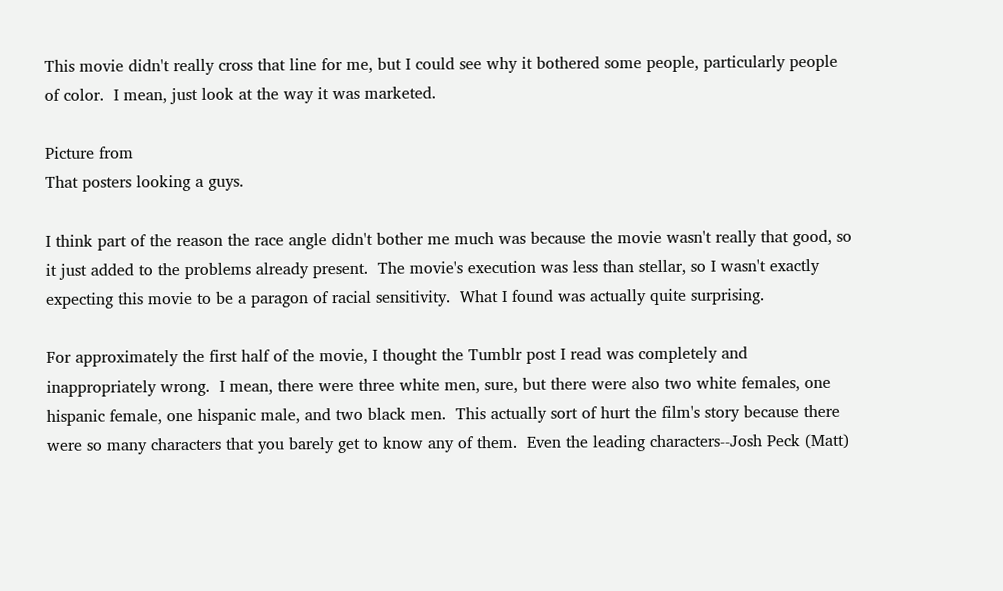This movie didn't really cross that line for me, but I could see why it bothered some people, particularly people of color.  I mean, just look at the way it was marketed.

Picture from
That posters looking a guys.

I think part of the reason the race angle didn't bother me much was because the movie wasn't really that good, so it just added to the problems already present.  The movie's execution was less than stellar, so I wasn't exactly expecting this movie to be a paragon of racial sensitivity.  What I found was actually quite surprising.

For approximately the first half of the movie, I thought the Tumblr post I read was completely and inappropriately wrong.  I mean, there were three white men, sure, but there were also two white females, one hispanic female, one hispanic male, and two black men.  This actually sort of hurt the film's story because there were so many characters that you barely get to know any of them.  Even the leading characters--Josh Peck (Matt)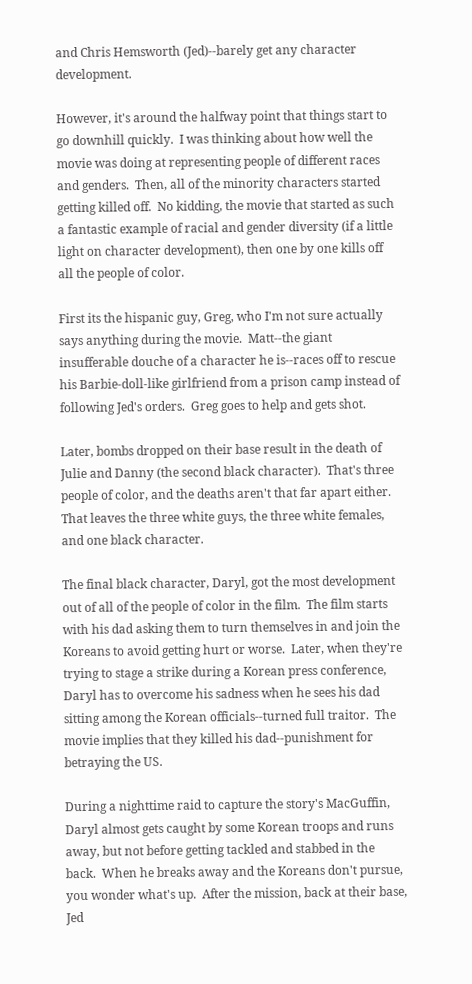and Chris Hemsworth (Jed)--barely get any character development.

However, it's around the halfway point that things start to go downhill quickly.  I was thinking about how well the movie was doing at representing people of different races and genders.  Then, all of the minority characters started getting killed off.  No kidding, the movie that started as such a fantastic example of racial and gender diversity (if a little light on character development), then one by one kills off all the people of color.

First its the hispanic guy, Greg, who I'm not sure actually says anything during the movie.  Matt--the giant insufferable douche of a character he is--races off to rescue his Barbie-doll-like girlfriend from a prison camp instead of following Jed's orders.  Greg goes to help and gets shot.

Later, bombs dropped on their base result in the death of Julie and Danny (the second black character).  That's three people of color, and the deaths aren't that far apart either.  That leaves the three white guys, the three white females, and one black character.

The final black character, Daryl, got the most development out of all of the people of color in the film.  The film starts with his dad asking them to turn themselves in and join the Koreans to avoid getting hurt or worse.  Later, when they're trying to stage a strike during a Korean press conference, Daryl has to overcome his sadness when he sees his dad sitting among the Korean officials--turned full traitor.  The movie implies that they killed his dad--punishment for betraying the US.

During a nighttime raid to capture the story's MacGuffin, Daryl almost gets caught by some Korean troops and runs away, but not before getting tackled and stabbed in the back.  When he breaks away and the Koreans don't pursue, you wonder what's up.  After the mission, back at their base, Jed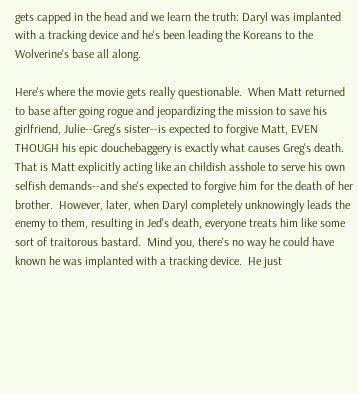gets capped in the head and we learn the truth: Daryl was implanted with a tracking device and he's been leading the Koreans to the Wolverine's base all along.

Here's where the movie gets really questionable.  When Matt returned to base after going rogue and jeopardizing the mission to save his girlfriend, Julie--Greg's sister--is expected to forgive Matt, EVEN THOUGH his epic douchebaggery is exactly what causes Greg's death.  That is Matt explicitly acting like an childish asshole to serve his own selfish demands--and she's expected to forgive him for the death of her brother.  However, later, when Daryl completely unknowingly leads the enemy to them, resulting in Jed's death, everyone treats him like some sort of traitorous bastard.  Mind you, there's no way he could have known he was implanted with a tracking device.  He just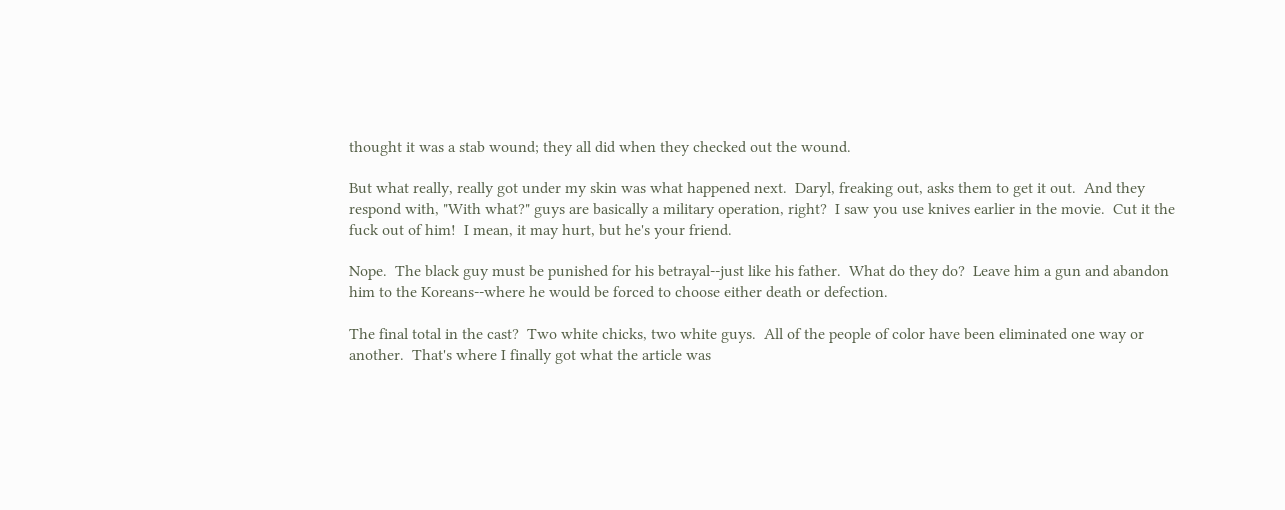thought it was a stab wound; they all did when they checked out the wound.

But what really, really got under my skin was what happened next.  Daryl, freaking out, asks them to get it out.  And they respond with, "With what?" guys are basically a military operation, right?  I saw you use knives earlier in the movie.  Cut it the fuck out of him!  I mean, it may hurt, but he's your friend.

Nope.  The black guy must be punished for his betrayal--just like his father.  What do they do?  Leave him a gun and abandon him to the Koreans--where he would be forced to choose either death or defection.

The final total in the cast?  Two white chicks, two white guys.  All of the people of color have been eliminated one way or another.  That's where I finally got what the article was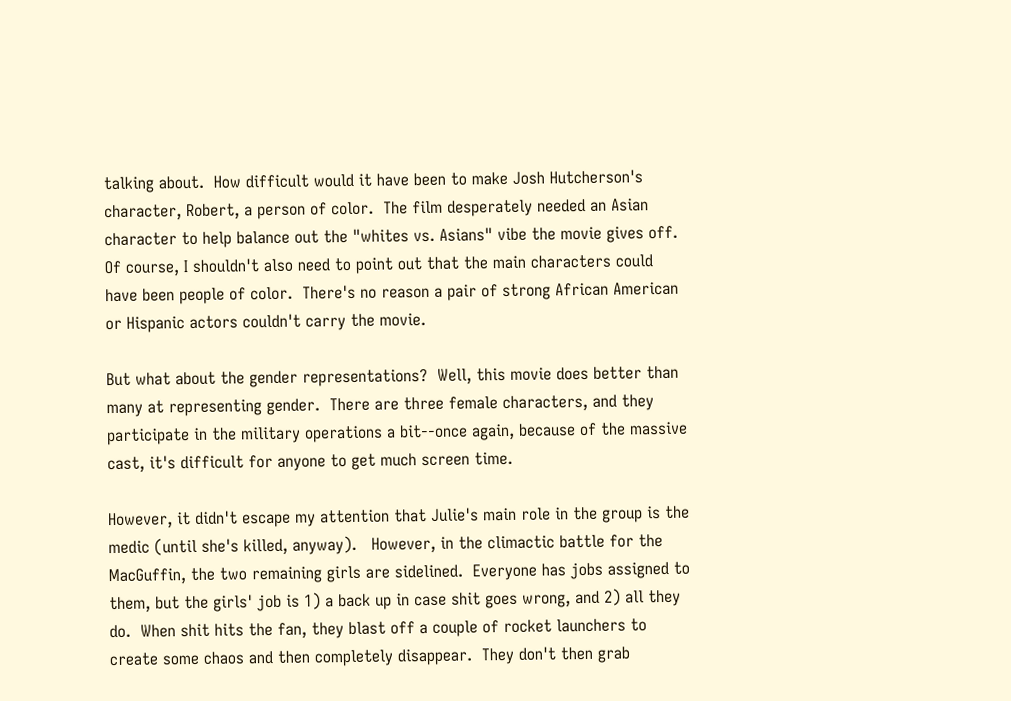talking about.  How difficult would it have been to make Josh Hutcherson's character, Robert, a person of color.  The film desperately needed an Asian character to help balance out the "whites vs. Asians" vibe the movie gives off.  Of course, I shouldn't also need to point out that the main characters could have been people of color.  There's no reason a pair of strong African American or Hispanic actors couldn't carry the movie.

But what about the gender representations?  Well, this movie does better than many at representing gender.  There are three female characters, and they participate in the military operations a bit--once again, because of the massive cast, it's difficult for anyone to get much screen time.

However, it didn't escape my attention that Julie's main role in the group is the medic (until she's killed, anyway).   However, in the climactic battle for the MacGuffin, the two remaining girls are sidelined.  Everyone has jobs assigned to them, but the girls' job is 1) a back up in case shit goes wrong, and 2) all they do.  When shit hits the fan, they blast off a couple of rocket launchers to create some chaos and then completely disappear.  They don't then grab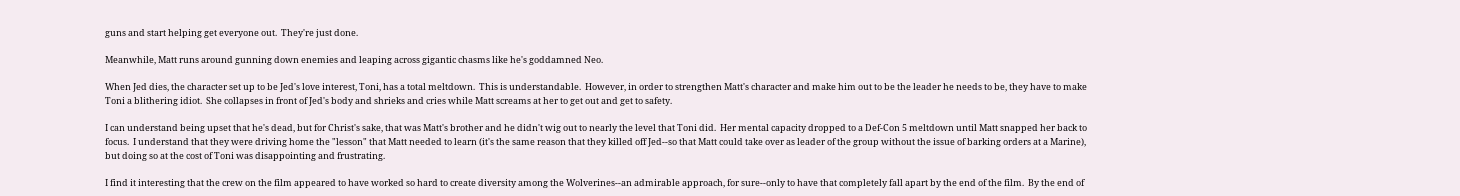guns and start helping get everyone out.  They're just done.

Meanwhile, Matt runs around gunning down enemies and leaping across gigantic chasms like he's goddamned Neo.

When Jed dies, the character set up to be Jed's love interest, Toni, has a total meltdown.  This is understandable.  However, in order to strengthen Matt's character and make him out to be the leader he needs to be, they have to make Toni a blithering idiot.  She collapses in front of Jed's body and shrieks and cries while Matt screams at her to get out and get to safety.

I can understand being upset that he's dead, but for Christ's sake, that was Matt's brother and he didn't wig out to nearly the level that Toni did.  Her mental capacity dropped to a Def-Con 5 meltdown until Matt snapped her back to focus.  I understand that they were driving home the "lesson" that Matt needed to learn (it's the same reason that they killed off Jed--so that Matt could take over as leader of the group without the issue of barking orders at a Marine), but doing so at the cost of Toni was disappointing and frustrating.

I find it interesting that the crew on the film appeared to have worked so hard to create diversity among the Wolverines--an admirable approach, for sure--only to have that completely fall apart by the end of the film.  By the end of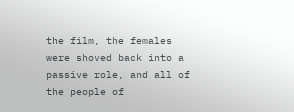the film, the females were shoved back into a passive role, and all of the people of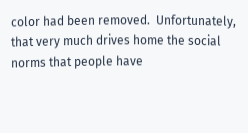color had been removed.  Unfortunately, that very much drives home the social norms that people have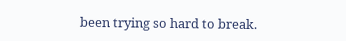been trying so hard to break.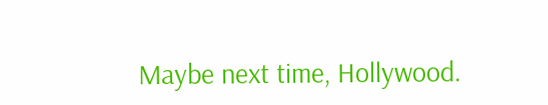Maybe next time, Hollywood.